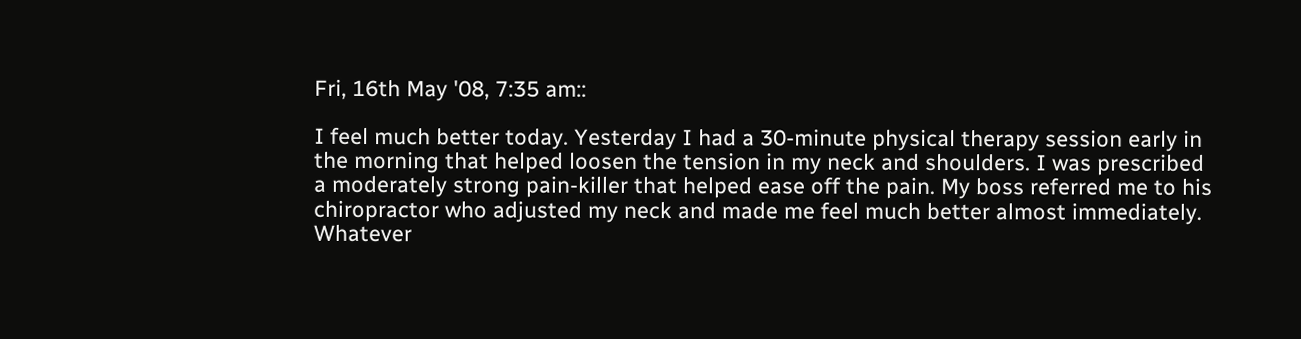Fri, 16th May '08, 7:35 am::

I feel much better today. Yesterday I had a 30-minute physical therapy session early in the morning that helped loosen the tension in my neck and shoulders. I was prescribed a moderately strong pain-killer that helped ease off the pain. My boss referred me to his chiropractor who adjusted my neck and made me feel much better almost immediately. Whatever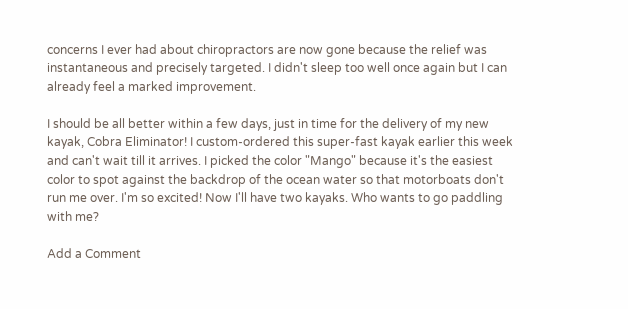concerns I ever had about chiropractors are now gone because the relief was instantaneous and precisely targeted. I didn't sleep too well once again but I can already feel a marked improvement.

I should be all better within a few days, just in time for the delivery of my new kayak, Cobra Eliminator! I custom-ordered this super-fast kayak earlier this week and can't wait till it arrives. I picked the color "Mango" because it's the easiest color to spot against the backdrop of the ocean water so that motorboats don't run me over. I'm so excited! Now I'll have two kayaks. Who wants to go paddling with me?

Add a Comment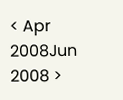< Apr 2008Jun 2008 >